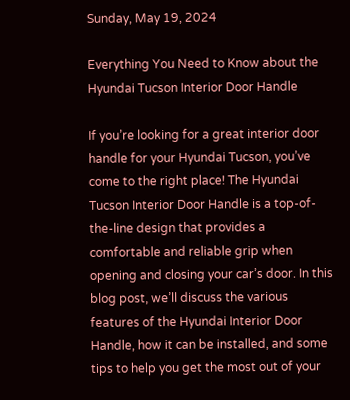Sunday, May 19, 2024

Everything You Need to Know about the Hyundai Tucson Interior Door Handle

If you’re looking for a great interior door handle for your Hyundai Tucson, you’ve come to the right place! The Hyundai Tucson Interior Door Handle is a top-of-the-line design that provides a comfortable and reliable grip when opening and closing your car’s door. In this blog post, we’ll discuss the various features of the Hyundai Interior Door Handle, how it can be installed, and some tips to help you get the most out of your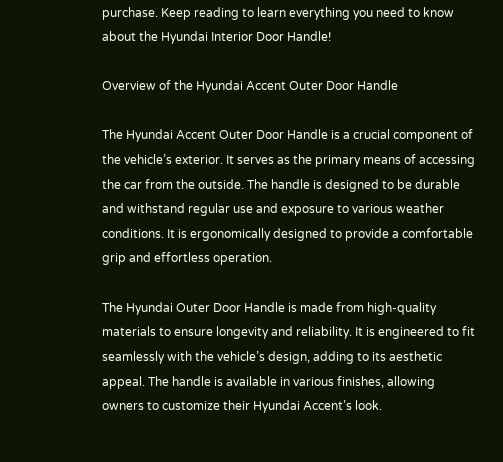purchase. Keep reading to learn everything you need to know about the Hyundai Interior Door Handle!

Overview of the Hyundai Accent Outer Door Handle

The Hyundai Accent Outer Door Handle is a crucial component of the vehicle’s exterior. It serves as the primary means of accessing the car from the outside. The handle is designed to be durable and withstand regular use and exposure to various weather conditions. It is ergonomically designed to provide a comfortable grip and effortless operation.

The Hyundai Outer Door Handle is made from high-quality materials to ensure longevity and reliability. It is engineered to fit seamlessly with the vehicle’s design, adding to its aesthetic appeal. The handle is available in various finishes, allowing owners to customize their Hyundai Accent’s look.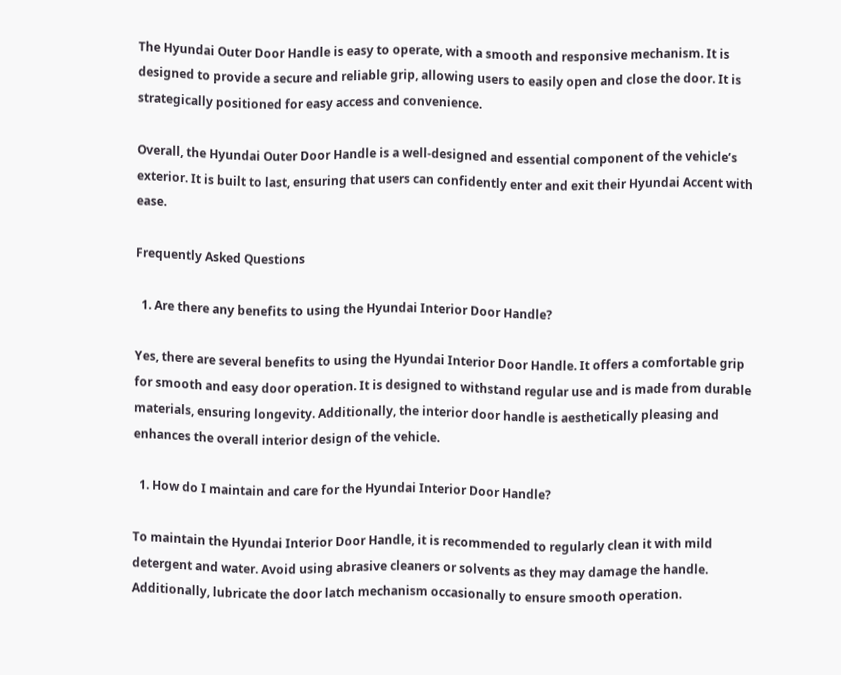The Hyundai Outer Door Handle is easy to operate, with a smooth and responsive mechanism. It is designed to provide a secure and reliable grip, allowing users to easily open and close the door. It is strategically positioned for easy access and convenience.

Overall, the Hyundai Outer Door Handle is a well-designed and essential component of the vehicle’s exterior. It is built to last, ensuring that users can confidently enter and exit their Hyundai Accent with ease.

Frequently Asked Questions

  1. Are there any benefits to using the Hyundai Interior Door Handle?

Yes, there are several benefits to using the Hyundai Interior Door Handle. It offers a comfortable grip for smooth and easy door operation. It is designed to withstand regular use and is made from durable materials, ensuring longevity. Additionally, the interior door handle is aesthetically pleasing and enhances the overall interior design of the vehicle.

  1. How do I maintain and care for the Hyundai Interior Door Handle?

To maintain the Hyundai Interior Door Handle, it is recommended to regularly clean it with mild detergent and water. Avoid using abrasive cleaners or solvents as they may damage the handle. Additionally, lubricate the door latch mechanism occasionally to ensure smooth operation.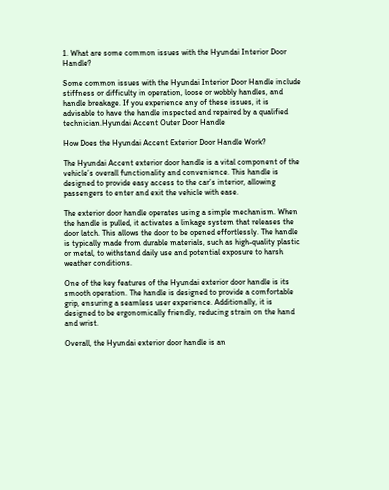1. What are some common issues with the Hyundai Interior Door Handle?

Some common issues with the Hyundai Interior Door Handle include stiffness or difficulty in operation, loose or wobbly handles, and handle breakage. If you experience any of these issues, it is advisable to have the handle inspected and repaired by a qualified technician.Hyundai Accent Outer Door Handle

How Does the Hyundai Accent Exterior Door Handle Work?

The Hyundai Accent exterior door handle is a vital component of the vehicle’s overall functionality and convenience. This handle is designed to provide easy access to the car’s interior, allowing passengers to enter and exit the vehicle with ease.

The exterior door handle operates using a simple mechanism. When the handle is pulled, it activates a linkage system that releases the door latch. This allows the door to be opened effortlessly. The handle is typically made from durable materials, such as high-quality plastic or metal, to withstand daily use and potential exposure to harsh weather conditions.

One of the key features of the Hyundai exterior door handle is its smooth operation. The handle is designed to provide a comfortable grip, ensuring a seamless user experience. Additionally, it is designed to be ergonomically friendly, reducing strain on the hand and wrist.

Overall, the Hyundai exterior door handle is an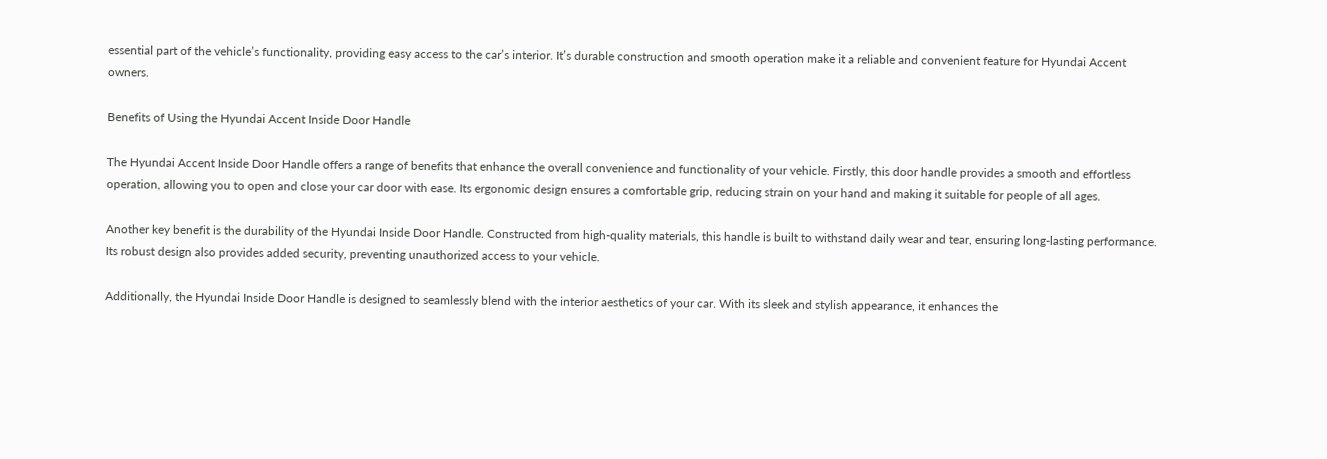essential part of the vehicle’s functionality, providing easy access to the car’s interior. It’s durable construction and smooth operation make it a reliable and convenient feature for Hyundai Accent owners.

Benefits of Using the Hyundai Accent Inside Door Handle

The Hyundai Accent Inside Door Handle offers a range of benefits that enhance the overall convenience and functionality of your vehicle. Firstly, this door handle provides a smooth and effortless operation, allowing you to open and close your car door with ease. Its ergonomic design ensures a comfortable grip, reducing strain on your hand and making it suitable for people of all ages.

Another key benefit is the durability of the Hyundai Inside Door Handle. Constructed from high-quality materials, this handle is built to withstand daily wear and tear, ensuring long-lasting performance. Its robust design also provides added security, preventing unauthorized access to your vehicle.

Additionally, the Hyundai Inside Door Handle is designed to seamlessly blend with the interior aesthetics of your car. With its sleek and stylish appearance, it enhances the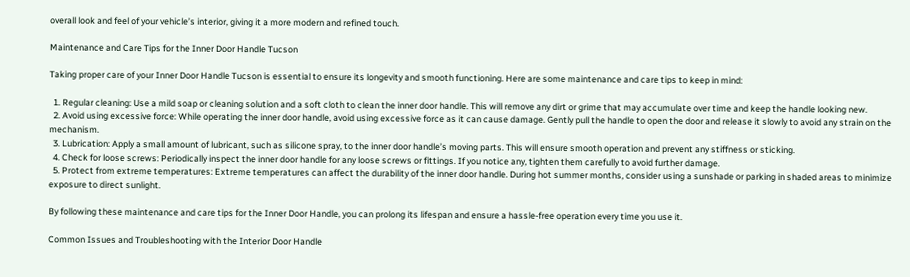overall look and feel of your vehicle’s interior, giving it a more modern and refined touch.

Maintenance and Care Tips for the Inner Door Handle Tucson

Taking proper care of your Inner Door Handle Tucson is essential to ensure its longevity and smooth functioning. Here are some maintenance and care tips to keep in mind:

  1. Regular cleaning: Use a mild soap or cleaning solution and a soft cloth to clean the inner door handle. This will remove any dirt or grime that may accumulate over time and keep the handle looking new.
  2. Avoid using excessive force: While operating the inner door handle, avoid using excessive force as it can cause damage. Gently pull the handle to open the door and release it slowly to avoid any strain on the mechanism.
  3. Lubrication: Apply a small amount of lubricant, such as silicone spray, to the inner door handle’s moving parts. This will ensure smooth operation and prevent any stiffness or sticking.
  4. Check for loose screws: Periodically inspect the inner door handle for any loose screws or fittings. If you notice any, tighten them carefully to avoid further damage.
  5. Protect from extreme temperatures: Extreme temperatures can affect the durability of the inner door handle. During hot summer months, consider using a sunshade or parking in shaded areas to minimize exposure to direct sunlight.

By following these maintenance and care tips for the Inner Door Handle, you can prolong its lifespan and ensure a hassle-free operation every time you use it.

Common Issues and Troubleshooting with the Interior Door Handle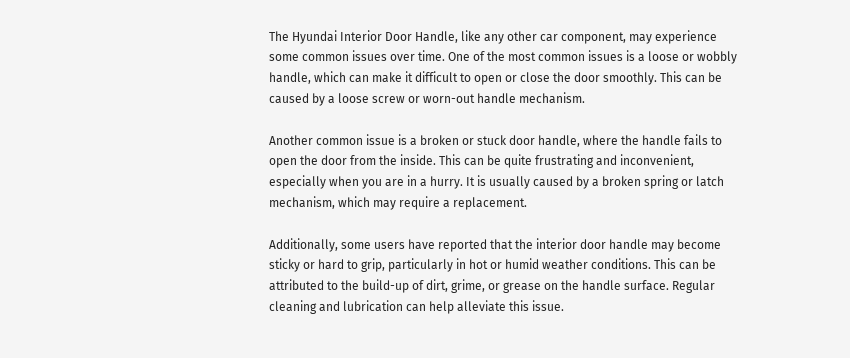The Hyundai Interior Door Handle, like any other car component, may experience some common issues over time. One of the most common issues is a loose or wobbly handle, which can make it difficult to open or close the door smoothly. This can be caused by a loose screw or worn-out handle mechanism.

Another common issue is a broken or stuck door handle, where the handle fails to open the door from the inside. This can be quite frustrating and inconvenient, especially when you are in a hurry. It is usually caused by a broken spring or latch mechanism, which may require a replacement.

Additionally, some users have reported that the interior door handle may become sticky or hard to grip, particularly in hot or humid weather conditions. This can be attributed to the build-up of dirt, grime, or grease on the handle surface. Regular cleaning and lubrication can help alleviate this issue.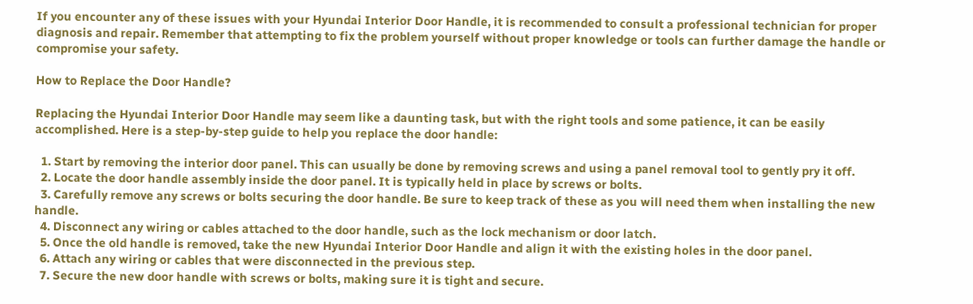If you encounter any of these issues with your Hyundai Interior Door Handle, it is recommended to consult a professional technician for proper diagnosis and repair. Remember that attempting to fix the problem yourself without proper knowledge or tools can further damage the handle or compromise your safety.

How to Replace the Door Handle?

Replacing the Hyundai Interior Door Handle may seem like a daunting task, but with the right tools and some patience, it can be easily accomplished. Here is a step-by-step guide to help you replace the door handle:

  1. Start by removing the interior door panel. This can usually be done by removing screws and using a panel removal tool to gently pry it off.
  2. Locate the door handle assembly inside the door panel. It is typically held in place by screws or bolts.
  3. Carefully remove any screws or bolts securing the door handle. Be sure to keep track of these as you will need them when installing the new handle.
  4. Disconnect any wiring or cables attached to the door handle, such as the lock mechanism or door latch.
  5. Once the old handle is removed, take the new Hyundai Interior Door Handle and align it with the existing holes in the door panel.
  6. Attach any wiring or cables that were disconnected in the previous step.
  7. Secure the new door handle with screws or bolts, making sure it is tight and secure.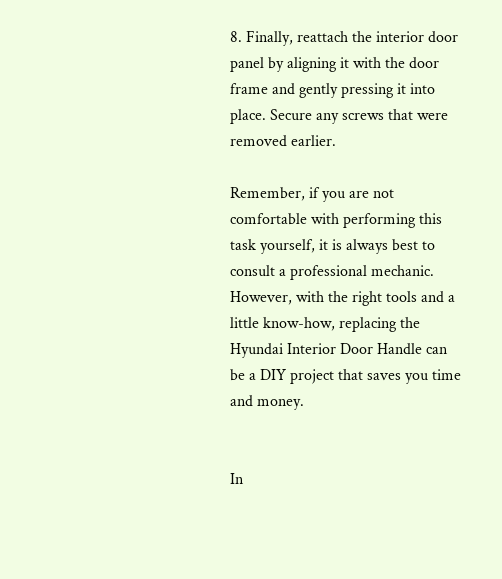8. Finally, reattach the interior door panel by aligning it with the door frame and gently pressing it into place. Secure any screws that were removed earlier.

Remember, if you are not comfortable with performing this task yourself, it is always best to consult a professional mechanic. However, with the right tools and a little know-how, replacing the Hyundai Interior Door Handle can be a DIY project that saves you time and money.


In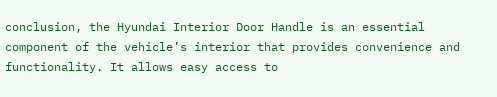conclusion, the Hyundai Interior Door Handle is an essential component of the vehicle’s interior that provides convenience and functionality. It allows easy access to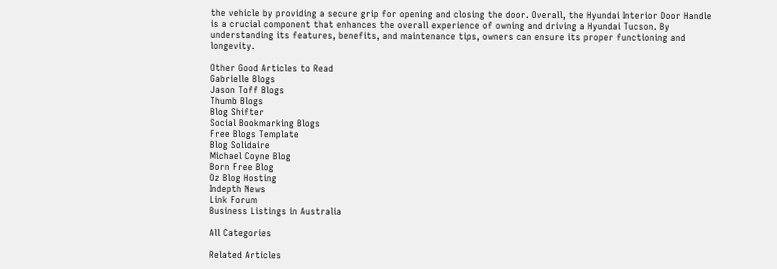the vehicle by providing a secure grip for opening and closing the door. Overall, the Hyundai Interior Door Handle is a crucial component that enhances the overall experience of owning and driving a Hyundai Tucson. By understanding its features, benefits, and maintenance tips, owners can ensure its proper functioning and longevity.

Other Good Articles to Read
Gabrielle Blogs
Jason Toff Blogs
Thumb Blogs
Blog Shifter
Social Bookmarking Blogs
Free Blogs Template
Blog Solidaire
Michael Coyne Blog
Born Free Blog
Oz Blog Hosting
Indepth News
Link Forum
Business Listings in Australia

All Categories

Related Articles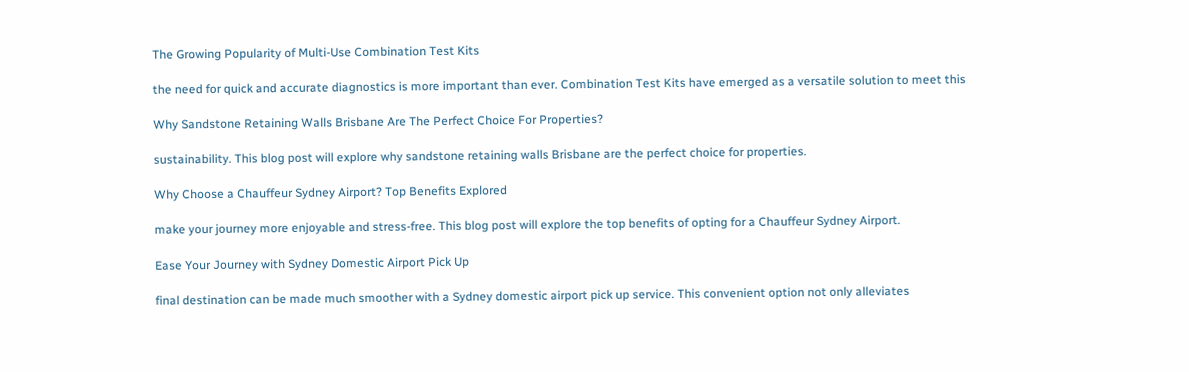The Growing Popularity of Multi-Use Combination Test Kits

the need for quick and accurate diagnostics is more important than ever. Combination Test Kits have emerged as a versatile solution to meet this

Why Sandstone Retaining Walls Brisbane Are The Perfect Choice For Properties?

sustainability. This blog post will explore why sandstone retaining walls Brisbane are the perfect choice for properties.

Why Choose a Chauffeur Sydney Airport? Top Benefits Explored

make your journey more enjoyable and stress-free. This blog post will explore the top benefits of opting for a Chauffeur Sydney Airport.

Ease Your Journey with Sydney Domestic Airport Pick Up

final destination can be made much smoother with a Sydney domestic airport pick up service. This convenient option not only alleviates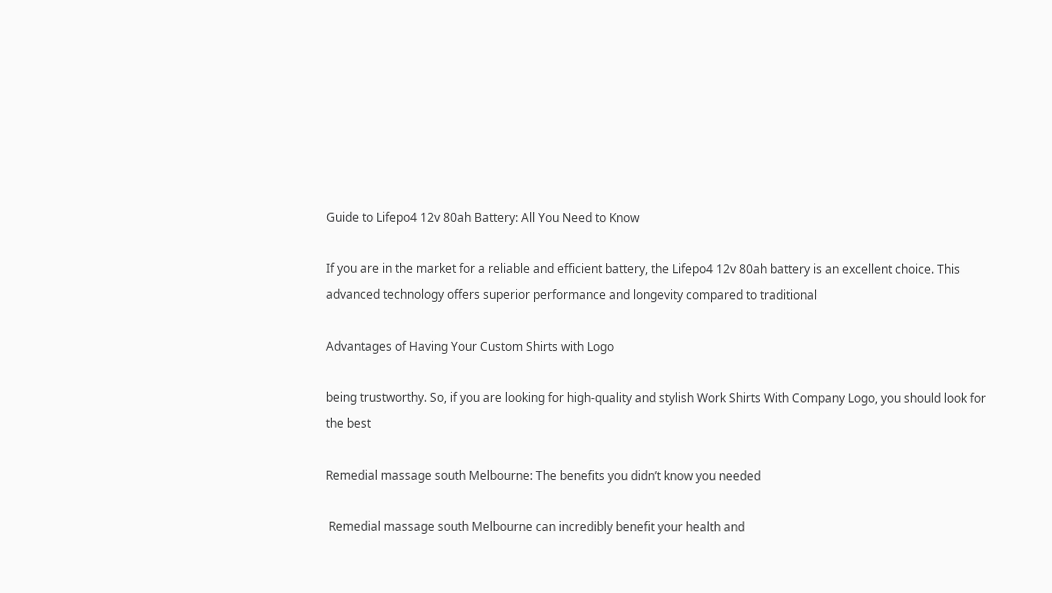Guide to Lifepo4 12v 80ah Battery: All You Need to Know

If you are in the market for a reliable and efficient battery, the Lifepo4 12v 80ah battery is an excellent choice. This advanced technology offers superior performance and longevity compared to traditional

Advantages of Having Your Custom Shirts with Logo

being trustworthy. So, if you are looking for high-quality and stylish Work Shirts With Company Logo, you should look for the best

Remedial massage south Melbourne: The benefits you didn’t know you needed

 Remedial massage south Melbourne can incredibly benefit your health and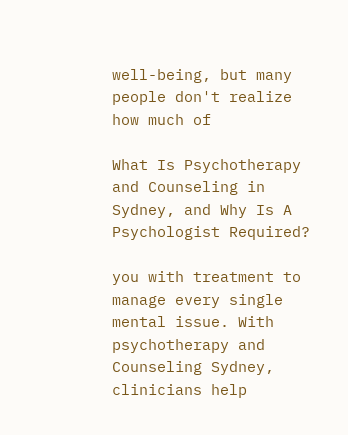well-being, but many people don't realize how much of

What Is Psychotherapy and Counseling in Sydney, and Why Is A Psychologist Required?

you with treatment to manage every single mental issue. With psychotherapy and Counseling Sydney, clinicians help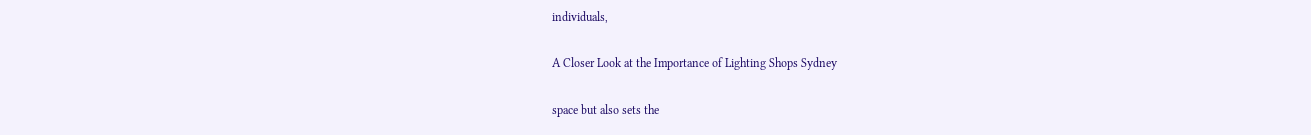individuals,

A Closer Look at the Importance of Lighting Shops Sydney

space but also sets the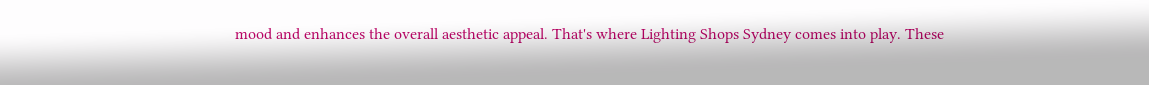mood and enhances the overall aesthetic appeal. That's where Lighting Shops Sydney comes into play. These